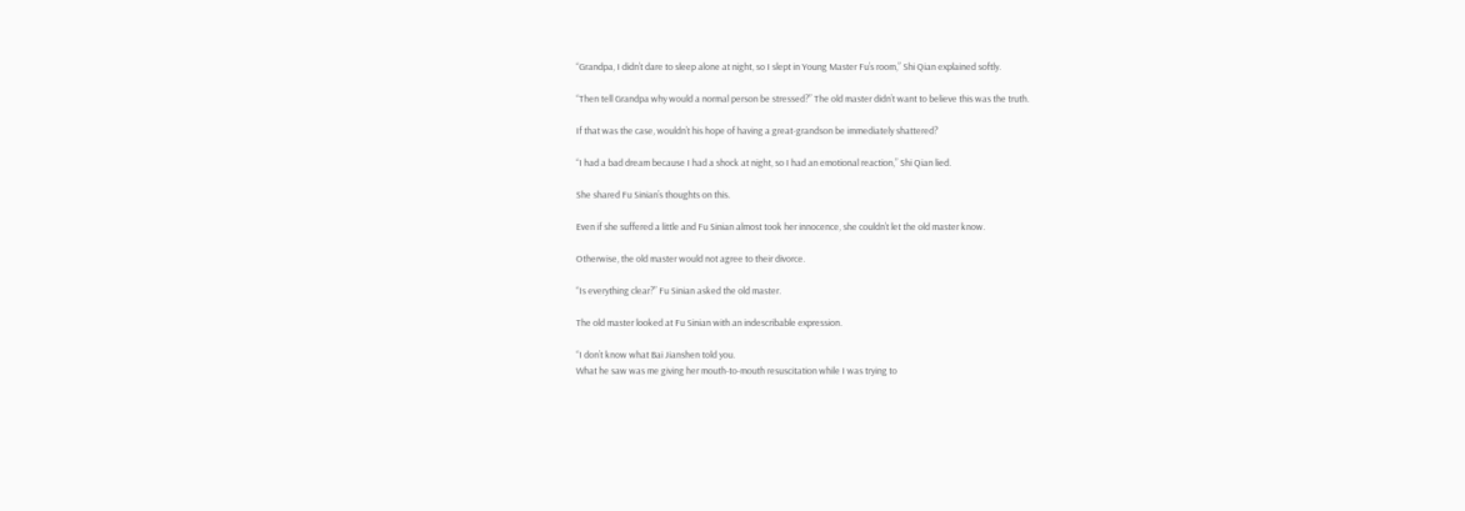“Grandpa, I didn’t dare to sleep alone at night, so I slept in Young Master Fu’s room,” Shi Qian explained softly.

“Then tell Grandpa why would a normal person be stressed?” The old master didn’t want to believe this was the truth.

If that was the case, wouldn’t his hope of having a great-grandson be immediately shattered?

“I had a bad dream because I had a shock at night, so I had an emotional reaction,” Shi Qian lied.

She shared Fu Sinian’s thoughts on this.

Even if she suffered a little and Fu Sinian almost took her innocence, she couldn’t let the old master know.

Otherwise, the old master would not agree to their divorce.

“Is everything clear?” Fu Sinian asked the old master.

The old master looked at Fu Sinian with an indescribable expression.

“I don’t know what Bai Jianshen told you.
What he saw was me giving her mouth-to-mouth resuscitation while I was trying to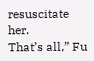resuscitate her.
That’s all,” Fu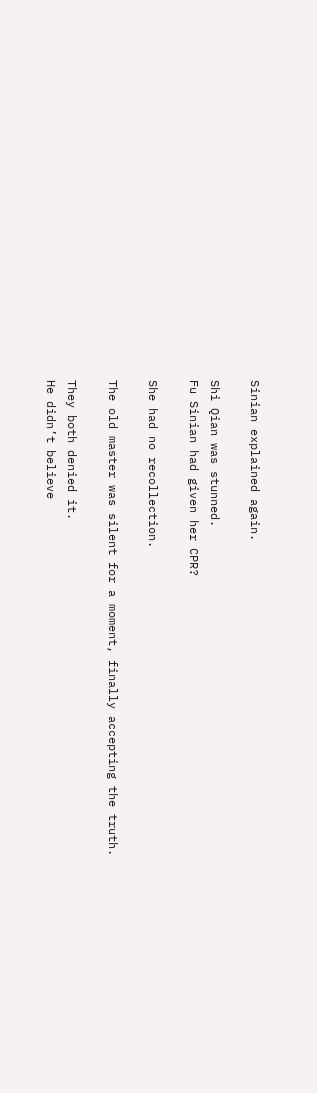Sinian explained again.

Shi Qian was stunned.
Fu Sinian had given her CPR?

She had no recollection.

The old master was silent for a moment, finally accepting the truth.

They both denied it.
He didn’t believe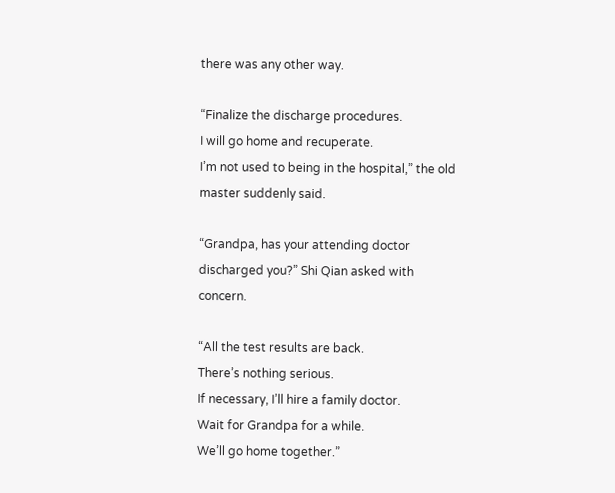there was any other way.

“Finalize the discharge procedures.
I will go home and recuperate.
I’m not used to being in the hospital,” the old master suddenly said.

“Grandpa, has your attending doctor discharged you?” Shi Qian asked with concern.

“All the test results are back.
There’s nothing serious.
If necessary, I’ll hire a family doctor.
Wait for Grandpa for a while.
We’ll go home together.”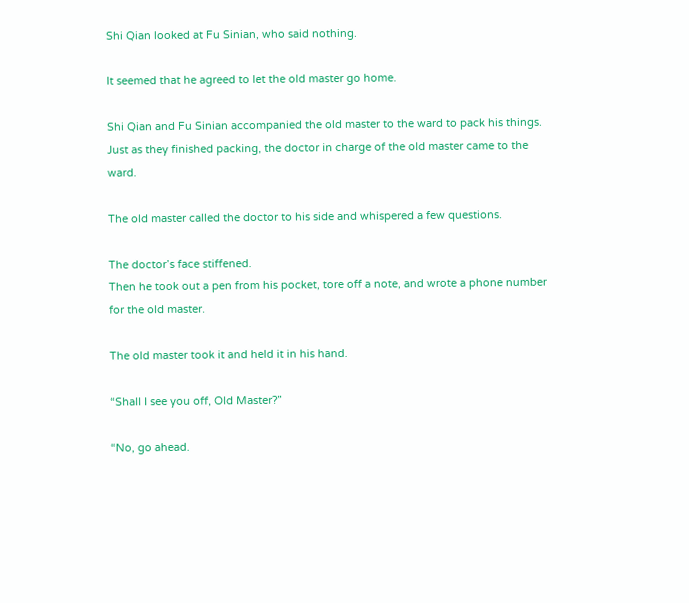Shi Qian looked at Fu Sinian, who said nothing.

It seemed that he agreed to let the old master go home.

Shi Qian and Fu Sinian accompanied the old master to the ward to pack his things.
Just as they finished packing, the doctor in charge of the old master came to the ward.

The old master called the doctor to his side and whispered a few questions.

The doctor’s face stiffened.
Then he took out a pen from his pocket, tore off a note, and wrote a phone number for the old master.

The old master took it and held it in his hand.

“Shall I see you off, Old Master?”

“No, go ahead.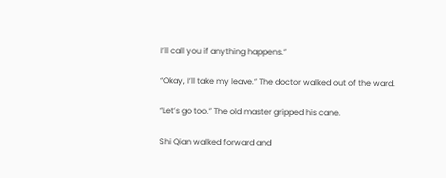I’ll call you if anything happens.”

“Okay, I’ll take my leave.” The doctor walked out of the ward.

“Let’s go too.” The old master gripped his cane.

Shi Qian walked forward and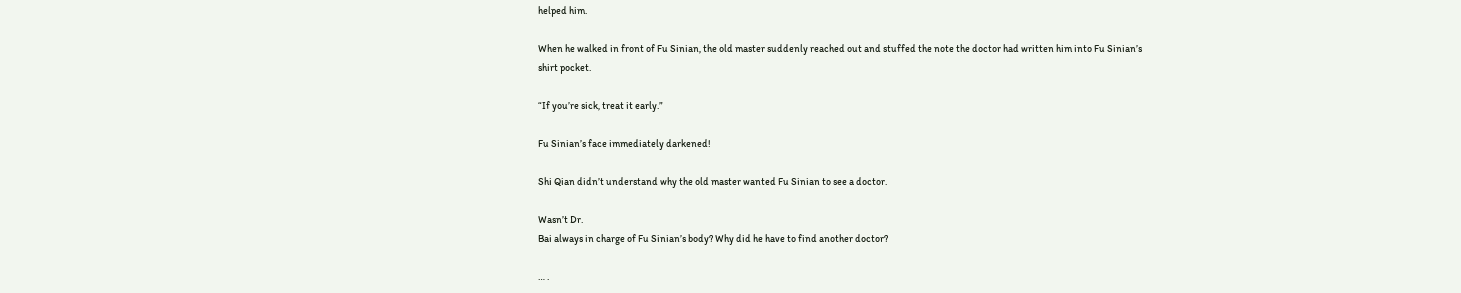helped him.

When he walked in front of Fu Sinian, the old master suddenly reached out and stuffed the note the doctor had written him into Fu Sinian’s shirt pocket.

“If you’re sick, treat it early.”

Fu Sinian’s face immediately darkened!

Shi Qian didn’t understand why the old master wanted Fu Sinian to see a doctor.

Wasn’t Dr.
Bai always in charge of Fu Sinian’s body? Why did he have to find another doctor?

… .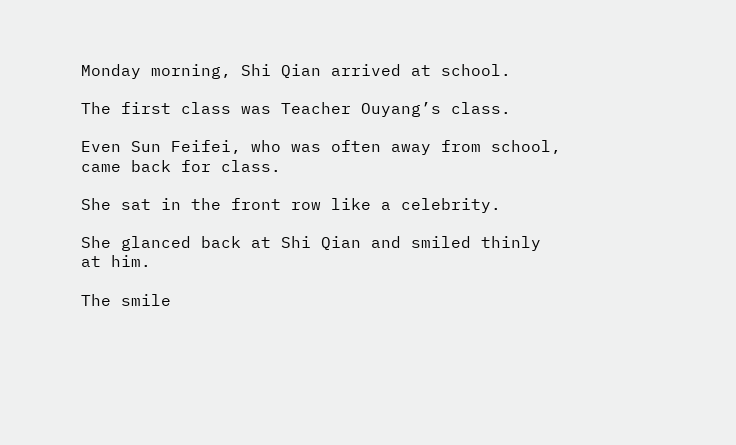Monday morning, Shi Qian arrived at school.

The first class was Teacher Ouyang’s class.

Even Sun Feifei, who was often away from school, came back for class.

She sat in the front row like a celebrity.

She glanced back at Shi Qian and smiled thinly at him.

The smile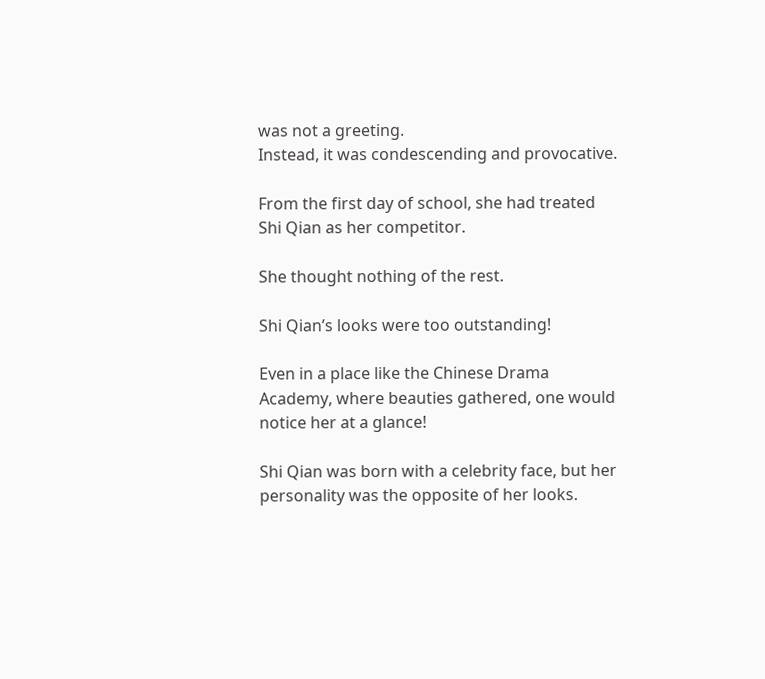was not a greeting.
Instead, it was condescending and provocative.

From the first day of school, she had treated Shi Qian as her competitor.

She thought nothing of the rest.

Shi Qian’s looks were too outstanding!

Even in a place like the Chinese Drama Academy, where beauties gathered, one would notice her at a glance!

Shi Qian was born with a celebrity face, but her personality was the opposite of her looks.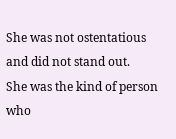She was not ostentatious and did not stand out.
She was the kind of person who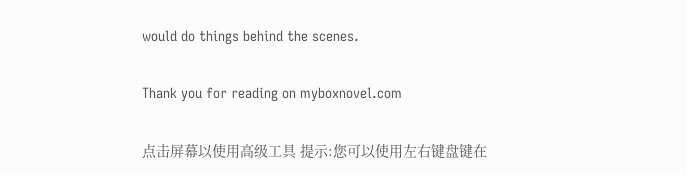would do things behind the scenes.

Thank you for reading on myboxnovel.com

点击屏幕以使用高级工具 提示:您可以使用左右键盘键在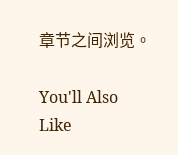章节之间浏览。

You'll Also Like